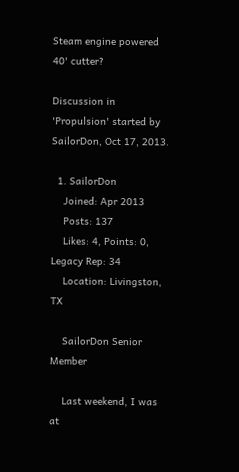Steam engine powered 40' cutter?

Discussion in 'Propulsion' started by SailorDon, Oct 17, 2013.

  1. SailorDon
    Joined: Apr 2013
    Posts: 137
    Likes: 4, Points: 0, Legacy Rep: 34
    Location: Livingston, TX

    SailorDon Senior Member

    Last weekend, I was at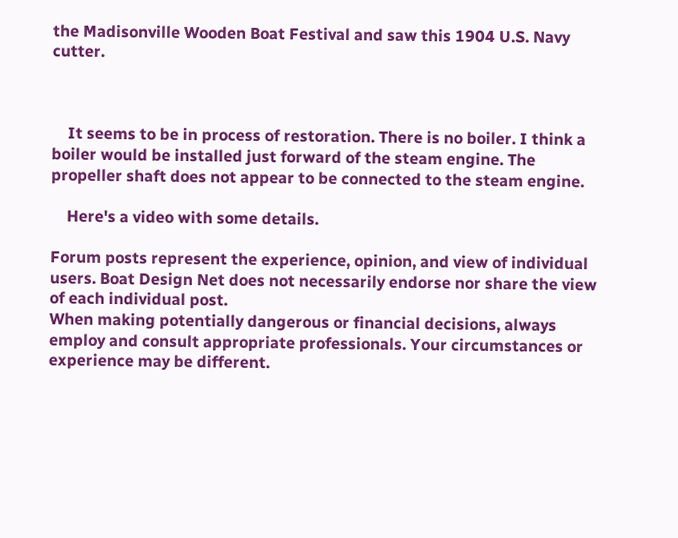the Madisonville Wooden Boat Festival and saw this 1904 U.S. Navy cutter.



    It seems to be in process of restoration. There is no boiler. I think a boiler would be installed just forward of the steam engine. The propeller shaft does not appear to be connected to the steam engine.

    Here's a video with some details.

Forum posts represent the experience, opinion, and view of individual users. Boat Design Net does not necessarily endorse nor share the view of each individual post.
When making potentially dangerous or financial decisions, always employ and consult appropriate professionals. Your circumstances or experience may be different.